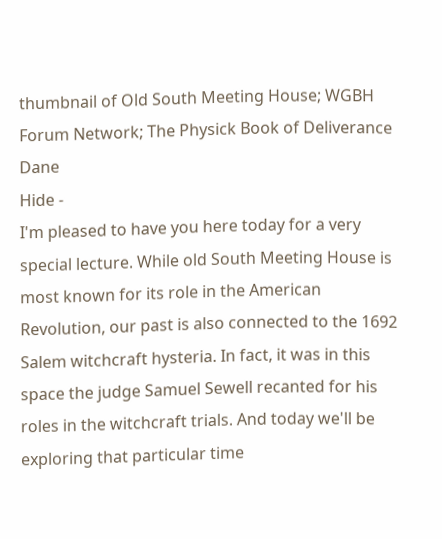thumbnail of Old South Meeting House; WGBH Forum Network; The Physick Book of Deliverance Dane
Hide -
I'm pleased to have you here today for a very special lecture. While old South Meeting House is most known for its role in the American Revolution, our past is also connected to the 1692 Salem witchcraft hysteria. In fact, it was in this space the judge Samuel Sewell recanted for his roles in the witchcraft trials. And today we'll be exploring that particular time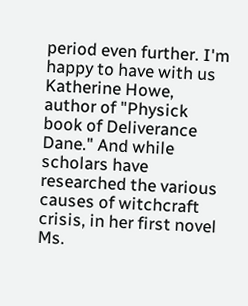period even further. I'm happy to have with us Katherine Howe, author of "Physick book of Deliverance Dane." And while scholars have researched the various causes of witchcraft crisis, in her first novel Ms.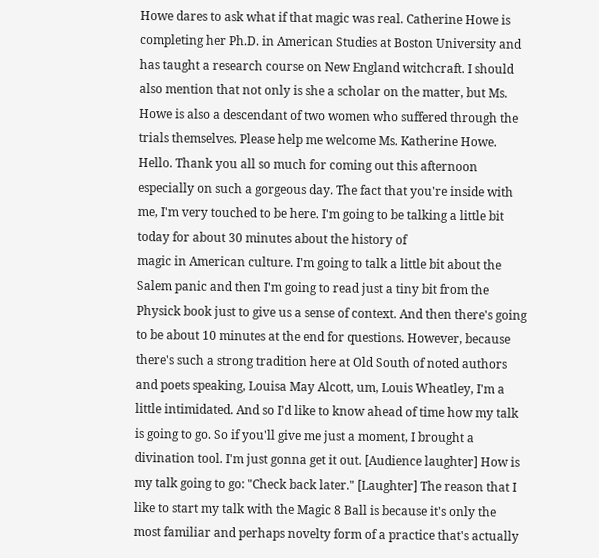Howe dares to ask what if that magic was real. Catherine Howe is completing her Ph.D. in American Studies at Boston University and has taught a research course on New England witchcraft. I should also mention that not only is she a scholar on the matter, but Ms. Howe is also a descendant of two women who suffered through the trials themselves. Please help me welcome Ms. Katherine Howe. Hello. Thank you all so much for coming out this afternoon especially on such a gorgeous day. The fact that you're inside with me, I'm very touched to be here. I'm going to be talking a little bit today for about 30 minutes about the history of
magic in American culture. I'm going to talk a little bit about the Salem panic and then I'm going to read just a tiny bit from the Physick book just to give us a sense of context. And then there's going to be about 10 minutes at the end for questions. However, because there's such a strong tradition here at Old South of noted authors and poets speaking, Louisa May Alcott, um, Louis Wheatley, I'm a little intimidated. And so I'd like to know ahead of time how my talk is going to go. So if you'll give me just a moment, I brought a divination tool. I'm just gonna get it out. [Audience laughter] How is my talk going to go: "Check back later." [Laughter] The reason that I like to start my talk with the Magic 8 Ball is because it's only the most familiar and perhaps novelty form of a practice that's actually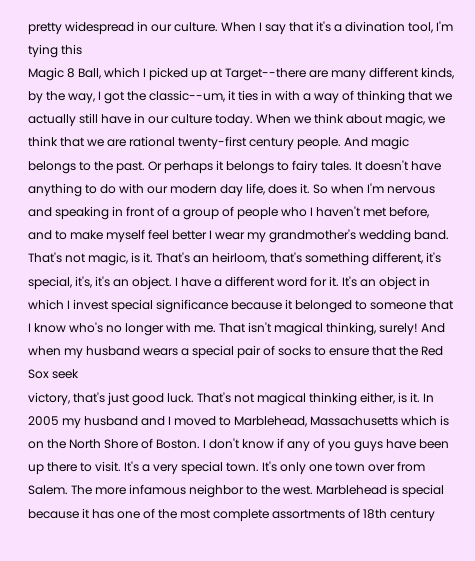pretty widespread in our culture. When I say that it's a divination tool, I'm tying this
Magic 8 Ball, which I picked up at Target--there are many different kinds, by the way, I got the classic--um, it ties in with a way of thinking that we actually still have in our culture today. When we think about magic, we think that we are rational twenty-first century people. And magic belongs to the past. Or perhaps it belongs to fairy tales. It doesn't have anything to do with our modern day life, does it. So when I'm nervous and speaking in front of a group of people who I haven't met before, and to make myself feel better I wear my grandmother's wedding band. That's not magic, is it. That's an heirloom, that's something different, it's special, it's, it's an object. I have a different word for it. It's an object in which I invest special significance because it belonged to someone that I know who's no longer with me. That isn't magical thinking, surely! And when my husband wears a special pair of socks to ensure that the Red Sox seek
victory, that's just good luck. That's not magical thinking either, is it. In 2005 my husband and I moved to Marblehead, Massachusetts which is on the North Shore of Boston. I don't know if any of you guys have been up there to visit. It's a very special town. It's only one town over from Salem. The more infamous neighbor to the west. Marblehead is special because it has one of the most complete assortments of 18th century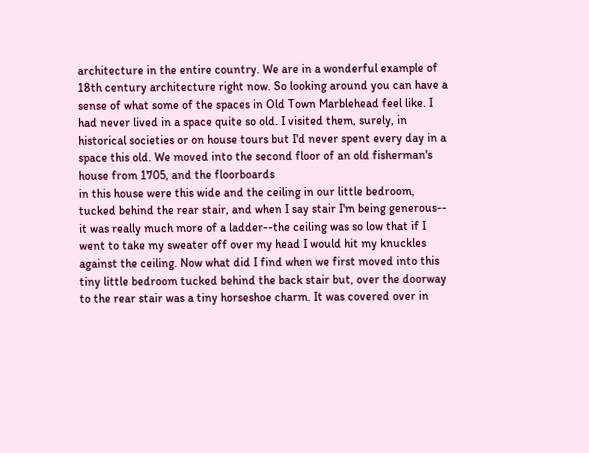architecture in the entire country. We are in a wonderful example of 18th century architecture right now. So looking around you can have a sense of what some of the spaces in Old Town Marblehead feel like. I had never lived in a space quite so old. I visited them, surely, in historical societies or on house tours but I'd never spent every day in a space this old. We moved into the second floor of an old fisherman's house from 1705, and the floorboards
in this house were this wide and the ceiling in our little bedroom, tucked behind the rear stair, and when I say stair I'm being generous-- it was really much more of a ladder--the ceiling was so low that if I went to take my sweater off over my head I would hit my knuckles against the ceiling. Now what did I find when we first moved into this tiny little bedroom tucked behind the back stair but, over the doorway to the rear stair was a tiny horseshoe charm. It was covered over in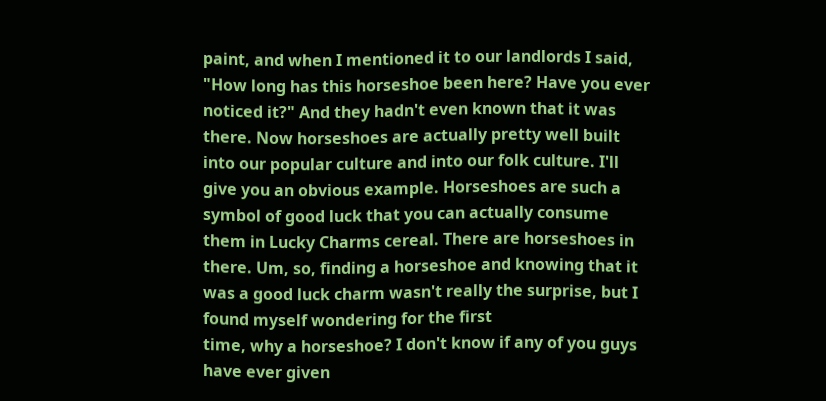paint, and when I mentioned it to our landlords I said, "How long has this horseshoe been here? Have you ever noticed it?" And they hadn't even known that it was there. Now horseshoes are actually pretty well built into our popular culture and into our folk culture. I'll give you an obvious example. Horseshoes are such a symbol of good luck that you can actually consume them in Lucky Charms cereal. There are horseshoes in there. Um, so, finding a horseshoe and knowing that it was a good luck charm wasn't really the surprise, but I found myself wondering for the first
time, why a horseshoe? I don't know if any of you guys have ever given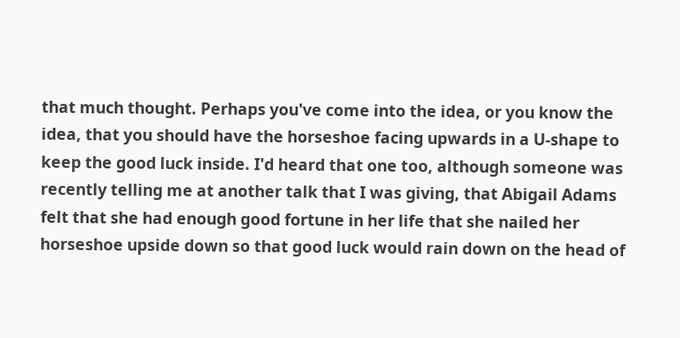that much thought. Perhaps you've come into the idea, or you know the idea, that you should have the horseshoe facing upwards in a U-shape to keep the good luck inside. I'd heard that one too, although someone was recently telling me at another talk that I was giving, that Abigail Adams felt that she had enough good fortune in her life that she nailed her horseshoe upside down so that good luck would rain down on the head of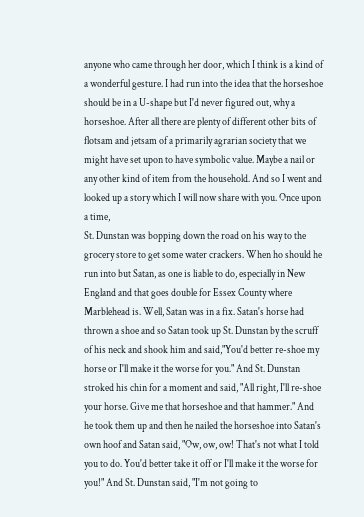anyone who came through her door, which I think is a kind of a wonderful gesture. I had run into the idea that the horseshoe should be in a U-shape but I'd never figured out, why a horseshoe. After all there are plenty of different other bits of flotsam and jetsam of a primarily agrarian society that we might have set upon to have symbolic value. Maybe a nail or any other kind of item from the household. And so I went and looked up a story which I will now share with you. Once upon a time,
St. Dunstan was bopping down the road on his way to the grocery store to get some water crackers. When ho should he run into but Satan, as one is liable to do, especially in New England and that goes double for Essex County where Marblehead is. Well, Satan was in a fix. Satan's horse had thrown a shoe and so Satan took up St. Dunstan by the scruff of his neck and shook him and said,"You'd better re-shoe my horse or I'll make it the worse for you." And St. Dunstan stroked his chin for a moment and said, "All right, I'll re-shoe your horse. Give me that horseshoe and that hammer." And he took them up and then he nailed the horseshoe into Satan's own hoof and Satan said, "Ow, ow, ow! That's not what I told you to do. You'd better take it off or I'll make it the worse for you!" And St. Dunstan said, "I'm not going to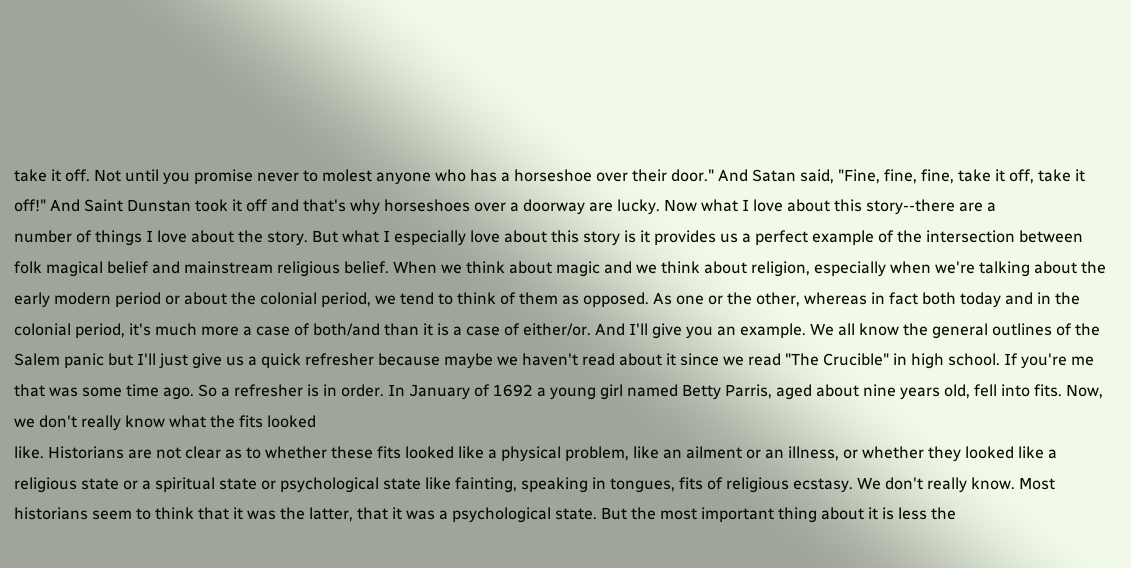take it off. Not until you promise never to molest anyone who has a horseshoe over their door." And Satan said, "Fine, fine, fine, take it off, take it off!" And Saint Dunstan took it off and that's why horseshoes over a doorway are lucky. Now what I love about this story--there are a
number of things I love about the story. But what I especially love about this story is it provides us a perfect example of the intersection between folk magical belief and mainstream religious belief. When we think about magic and we think about religion, especially when we're talking about the early modern period or about the colonial period, we tend to think of them as opposed. As one or the other, whereas in fact both today and in the colonial period, it's much more a case of both/and than it is a case of either/or. And I'll give you an example. We all know the general outlines of the Salem panic but I'll just give us a quick refresher because maybe we haven't read about it since we read "The Crucible" in high school. If you're me that was some time ago. So a refresher is in order. In January of 1692 a young girl named Betty Parris, aged about nine years old, fell into fits. Now, we don't really know what the fits looked
like. Historians are not clear as to whether these fits looked like a physical problem, like an ailment or an illness, or whether they looked like a religious state or a spiritual state or psychological state like fainting, speaking in tongues, fits of religious ecstasy. We don't really know. Most historians seem to think that it was the latter, that it was a psychological state. But the most important thing about it is less the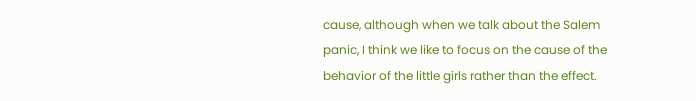cause, although when we talk about the Salem panic, I think we like to focus on the cause of the behavior of the little girls rather than the effect.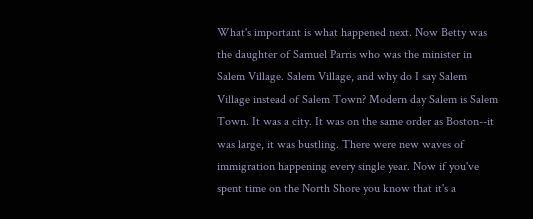What's important is what happened next. Now Betty was the daughter of Samuel Parris who was the minister in Salem Village. Salem Village, and why do I say Salem Village instead of Salem Town? Modern day Salem is Salem Town. It was a city. It was on the same order as Boston--it was large, it was bustling. There were new waves of immigration happening every single year. Now if you've spent time on the North Shore you know that it's a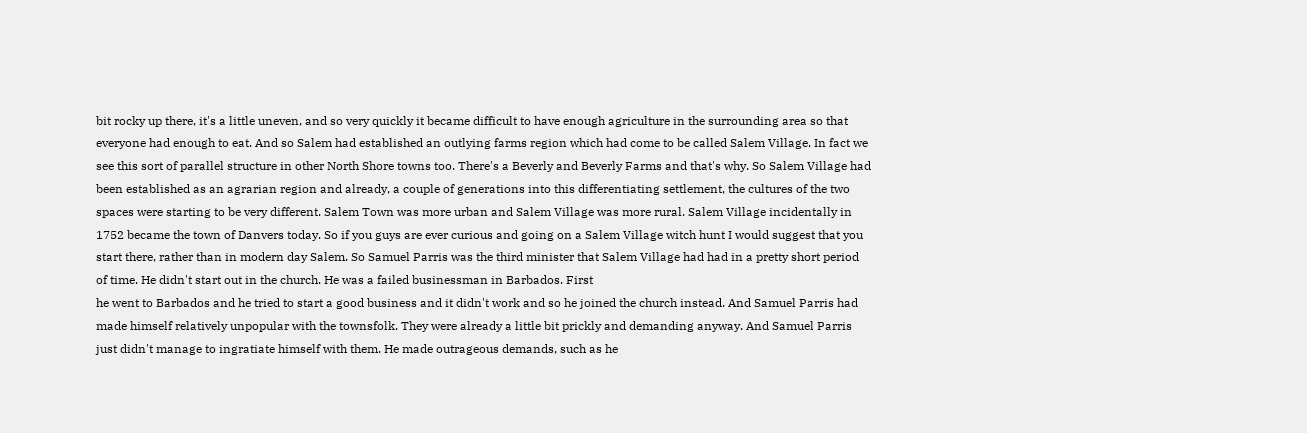bit rocky up there, it's a little uneven, and so very quickly it became difficult to have enough agriculture in the surrounding area so that everyone had enough to eat. And so Salem had established an outlying farms region which had come to be called Salem Village. In fact we see this sort of parallel structure in other North Shore towns too. There's a Beverly and Beverly Farms and that's why. So Salem Village had been established as an agrarian region and already, a couple of generations into this differentiating settlement, the cultures of the two spaces were starting to be very different. Salem Town was more urban and Salem Village was more rural. Salem Village incidentally in 1752 became the town of Danvers today. So if you guys are ever curious and going on a Salem Village witch hunt I would suggest that you start there, rather than in modern day Salem. So Samuel Parris was the third minister that Salem Village had had in a pretty short period of time. He didn't start out in the church. He was a failed businessman in Barbados. First
he went to Barbados and he tried to start a good business and it didn't work and so he joined the church instead. And Samuel Parris had made himself relatively unpopular with the townsfolk. They were already a little bit prickly and demanding anyway. And Samuel Parris just didn't manage to ingratiate himself with them. He made outrageous demands, such as he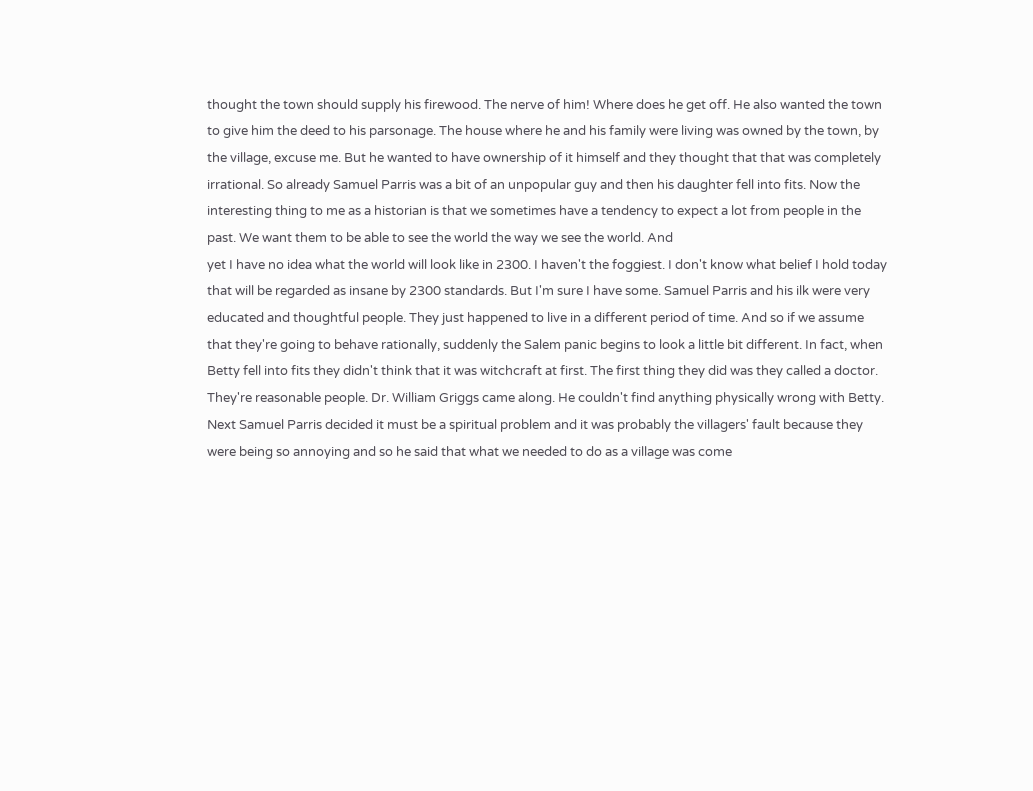thought the town should supply his firewood. The nerve of him! Where does he get off. He also wanted the town to give him the deed to his parsonage. The house where he and his family were living was owned by the town, by the village, excuse me. But he wanted to have ownership of it himself and they thought that that was completely irrational. So already Samuel Parris was a bit of an unpopular guy and then his daughter fell into fits. Now the interesting thing to me as a historian is that we sometimes have a tendency to expect a lot from people in the past. We want them to be able to see the world the way we see the world. And
yet I have no idea what the world will look like in 2300. I haven't the foggiest. I don't know what belief I hold today that will be regarded as insane by 2300 standards. But I'm sure I have some. Samuel Parris and his ilk were very educated and thoughtful people. They just happened to live in a different period of time. And so if we assume that they're going to behave rationally, suddenly the Salem panic begins to look a little bit different. In fact, when Betty fell into fits they didn't think that it was witchcraft at first. The first thing they did was they called a doctor. They're reasonable people. Dr. William Griggs came along. He couldn't find anything physically wrong with Betty. Next Samuel Parris decided it must be a spiritual problem and it was probably the villagers' fault because they were being so annoying and so he said that what we needed to do as a village was come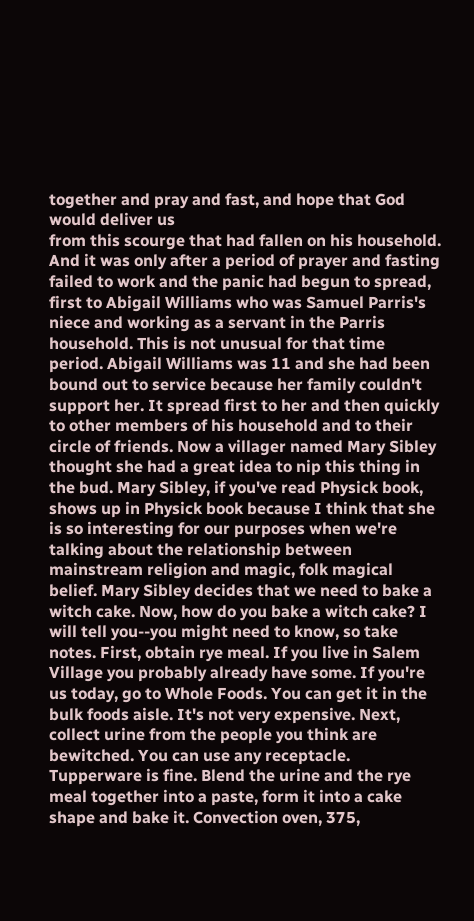together and pray and fast, and hope that God would deliver us
from this scourge that had fallen on his household. And it was only after a period of prayer and fasting failed to work and the panic had begun to spread, first to Abigail Williams who was Samuel Parris's niece and working as a servant in the Parris household. This is not unusual for that time period. Abigail Williams was 11 and she had been bound out to service because her family couldn't support her. It spread first to her and then quickly to other members of his household and to their circle of friends. Now a villager named Mary Sibley thought she had a great idea to nip this thing in the bud. Mary Sibley, if you've read Physick book, shows up in Physick book because I think that she is so interesting for our purposes when we're talking about the relationship between mainstream religion and magic, folk magical belief. Mary Sibley decides that we need to bake a witch cake. Now, how do you bake a witch cake? I will tell you--you might need to know, so take
notes. First, obtain rye meal. If you live in Salem Village you probably already have some. If you're us today, go to Whole Foods. You can get it in the bulk foods aisle. It's not very expensive. Next, collect urine from the people you think are bewitched. You can use any receptacle. Tupperware is fine. Blend the urine and the rye meal together into a paste, form it into a cake shape and bake it. Convection oven, 375,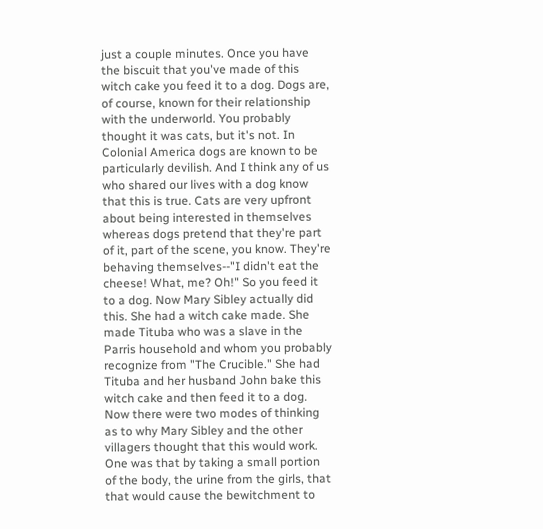just a couple minutes. Once you have the biscuit that you've made of this witch cake you feed it to a dog. Dogs are, of course, known for their relationship with the underworld. You probably thought it was cats, but it's not. In Colonial America dogs are known to be particularly devilish. And I think any of us who shared our lives with a dog know that this is true. Cats are very upfront about being interested in themselves
whereas dogs pretend that they're part of it, part of the scene, you know. They're behaving themselves--"I didn't eat the cheese! What, me? Oh!" So you feed it to a dog. Now Mary Sibley actually did this. She had a witch cake made. She made Tituba who was a slave in the Parris household and whom you probably recognize from "The Crucible." She had Tituba and her husband John bake this witch cake and then feed it to a dog. Now there were two modes of thinking as to why Mary Sibley and the other villagers thought that this would work. One was that by taking a small portion of the body, the urine from the girls, that that would cause the bewitchment to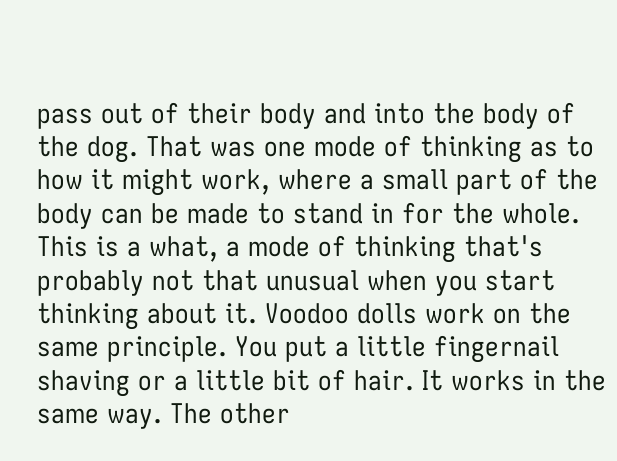pass out of their body and into the body of the dog. That was one mode of thinking as to how it might work, where a small part of the body can be made to stand in for the whole. This is a what, a mode of thinking that's probably not that unusual when you start thinking about it. Voodoo dolls work on the same principle. You put a little fingernail shaving or a little bit of hair. It works in the same way. The other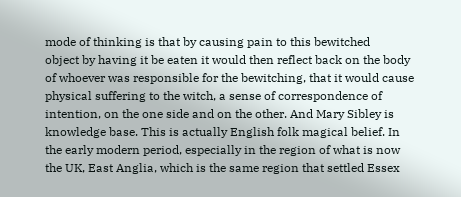mode of thinking is that by causing pain to this bewitched
object by having it be eaten it would then reflect back on the body of whoever was responsible for the bewitching, that it would cause physical suffering to the witch, a sense of correspondence of intention, on the one side and on the other. And Mary Sibley is knowledge base. This is actually English folk magical belief. In the early modern period, especially in the region of what is now the UK, East Anglia, which is the same region that settled Essex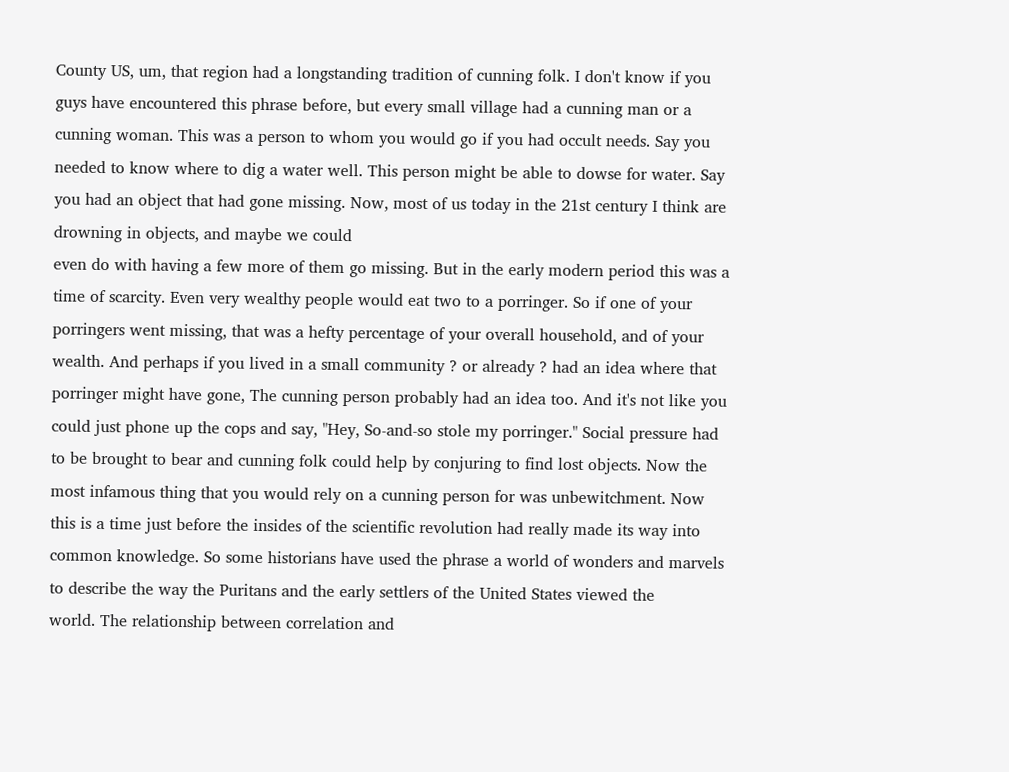County US, um, that region had a longstanding tradition of cunning folk. I don't know if you guys have encountered this phrase before, but every small village had a cunning man or a cunning woman. This was a person to whom you would go if you had occult needs. Say you needed to know where to dig a water well. This person might be able to dowse for water. Say you had an object that had gone missing. Now, most of us today in the 21st century I think are drowning in objects, and maybe we could
even do with having a few more of them go missing. But in the early modern period this was a time of scarcity. Even very wealthy people would eat two to a porringer. So if one of your porringers went missing, that was a hefty percentage of your overall household, and of your wealth. And perhaps if you lived in a small community ? or already ? had an idea where that porringer might have gone, The cunning person probably had an idea too. And it's not like you could just phone up the cops and say, "Hey, So-and-so stole my porringer." Social pressure had to be brought to bear and cunning folk could help by conjuring to find lost objects. Now the most infamous thing that you would rely on a cunning person for was unbewitchment. Now this is a time just before the insides of the scientific revolution had really made its way into common knowledge. So some historians have used the phrase a world of wonders and marvels to describe the way the Puritans and the early settlers of the United States viewed the
world. The relationship between correlation and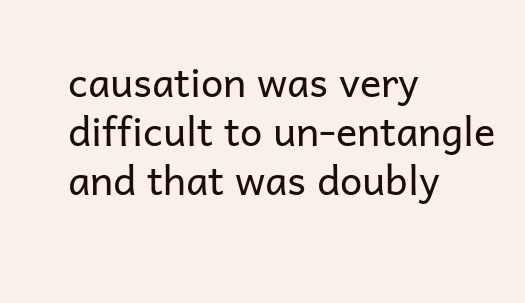causation was very difficult to un-entangle and that was doubly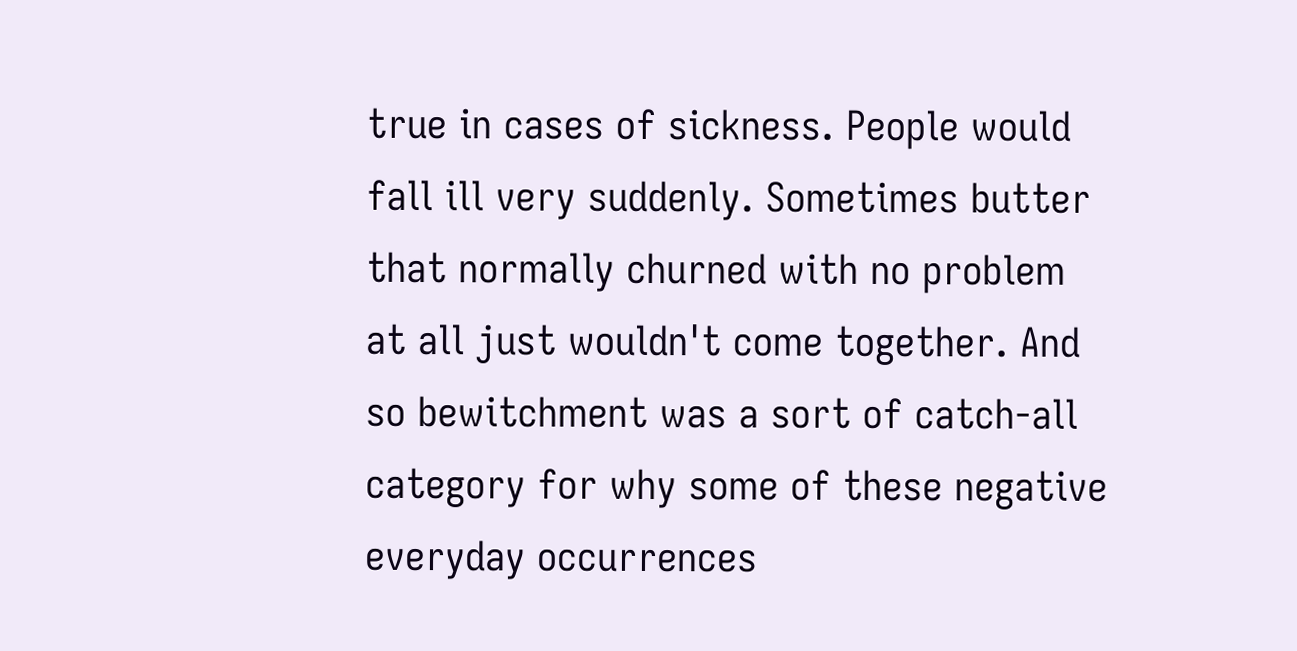true in cases of sickness. People would fall ill very suddenly. Sometimes butter that normally churned with no problem at all just wouldn't come together. And so bewitchment was a sort of catch-all category for why some of these negative everyday occurrences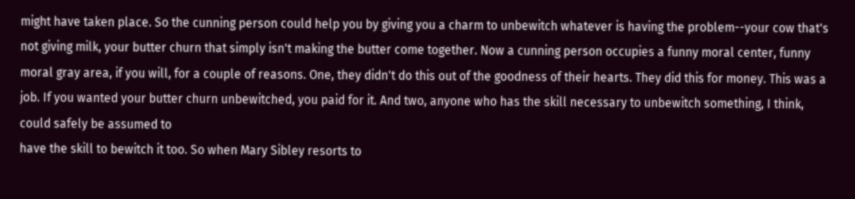might have taken place. So the cunning person could help you by giving you a charm to unbewitch whatever is having the problem--your cow that's not giving milk, your butter churn that simply isn't making the butter come together. Now a cunning person occupies a funny moral center, funny moral gray area, if you will, for a couple of reasons. One, they didn't do this out of the goodness of their hearts. They did this for money. This was a job. If you wanted your butter churn unbewitched, you paid for it. And two, anyone who has the skill necessary to unbewitch something, I think, could safely be assumed to
have the skill to bewitch it too. So when Mary Sibley resorts to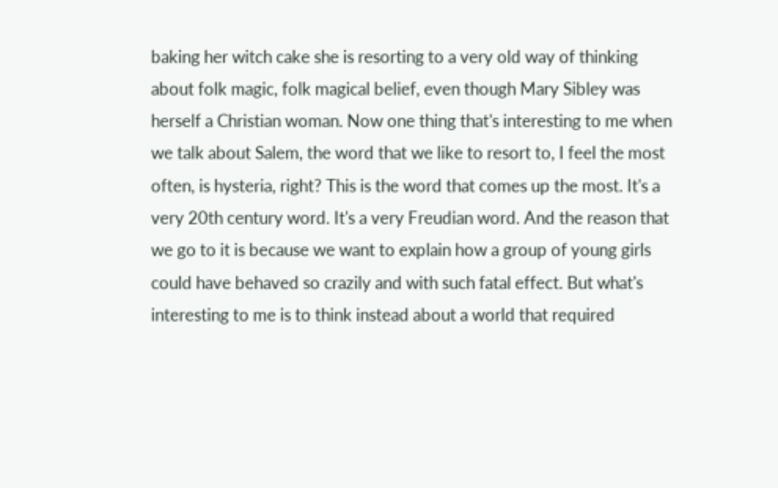baking her witch cake she is resorting to a very old way of thinking about folk magic, folk magical belief, even though Mary Sibley was herself a Christian woman. Now one thing that's interesting to me when we talk about Salem, the word that we like to resort to, I feel the most often, is hysteria, right? This is the word that comes up the most. It's a very 20th century word. It's a very Freudian word. And the reason that we go to it is because we want to explain how a group of young girls could have behaved so crazily and with such fatal effect. But what's interesting to me is to think instead about a world that required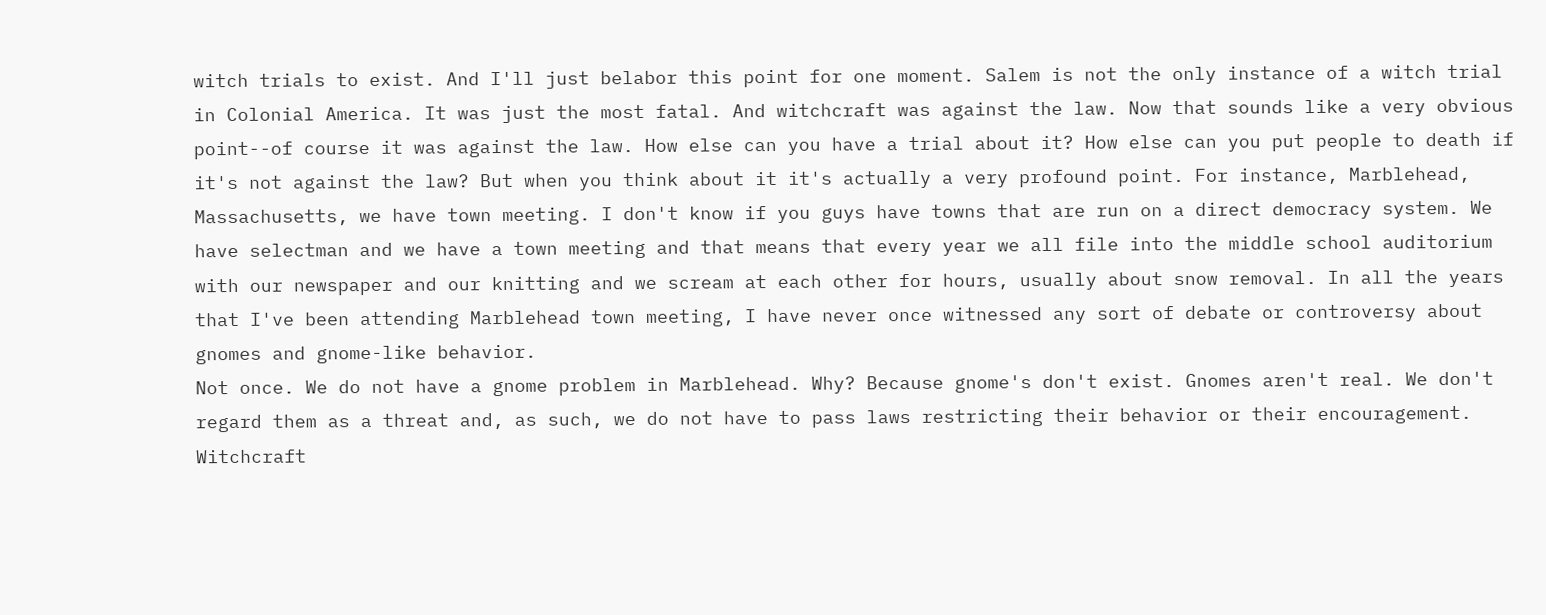witch trials to exist. And I'll just belabor this point for one moment. Salem is not the only instance of a witch trial
in Colonial America. It was just the most fatal. And witchcraft was against the law. Now that sounds like a very obvious point--of course it was against the law. How else can you have a trial about it? How else can you put people to death if it's not against the law? But when you think about it it's actually a very profound point. For instance, Marblehead, Massachusetts, we have town meeting. I don't know if you guys have towns that are run on a direct democracy system. We have selectman and we have a town meeting and that means that every year we all file into the middle school auditorium with our newspaper and our knitting and we scream at each other for hours, usually about snow removal. In all the years that I've been attending Marblehead town meeting, I have never once witnessed any sort of debate or controversy about gnomes and gnome-like behavior.
Not once. We do not have a gnome problem in Marblehead. Why? Because gnome's don't exist. Gnomes aren't real. We don't regard them as a threat and, as such, we do not have to pass laws restricting their behavior or their encouragement. Witchcraft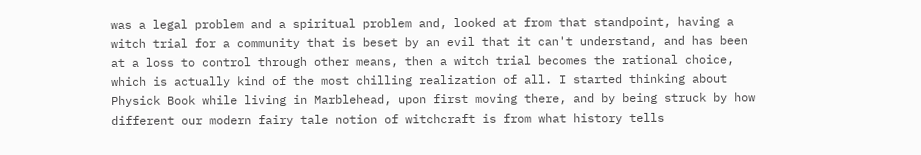was a legal problem and a spiritual problem and, looked at from that standpoint, having a witch trial for a community that is beset by an evil that it can't understand, and has been at a loss to control through other means, then a witch trial becomes the rational choice, which is actually kind of the most chilling realization of all. I started thinking about Physick Book while living in Marblehead, upon first moving there, and by being struck by how different our modern fairy tale notion of witchcraft is from what history tells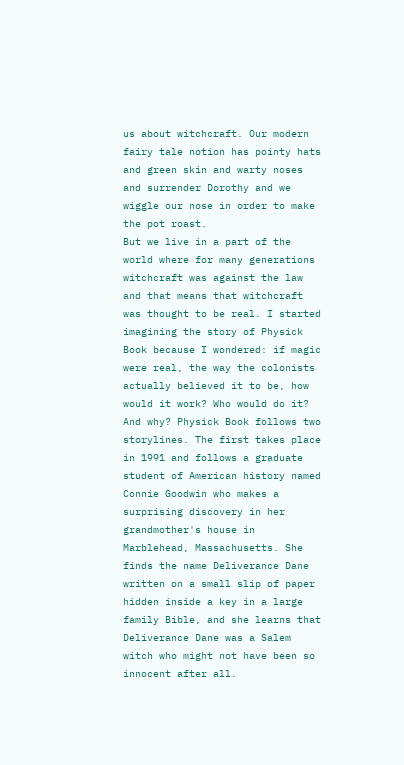us about witchcraft. Our modern fairy tale notion has pointy hats and green skin and warty noses and surrender Dorothy and we wiggle our nose in order to make the pot roast.
But we live in a part of the world where for many generations witchcraft was against the law and that means that witchcraft was thought to be real. I started imagining the story of Physick Book because I wondered: if magic were real, the way the colonists actually believed it to be, how would it work? Who would do it? And why? Physick Book follows two storylines. The first takes place in 1991 and follows a graduate student of American history named Connie Goodwin who makes a surprising discovery in her grandmother's house in Marblehead, Massachusetts. She finds the name Deliverance Dane written on a small slip of paper hidden inside a key in a large family Bible, and she learns that Deliverance Dane was a Salem witch who might not have been so innocent after all.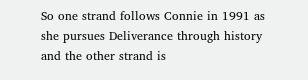So one strand follows Connie in 1991 as she pursues Deliverance through history and the other strand is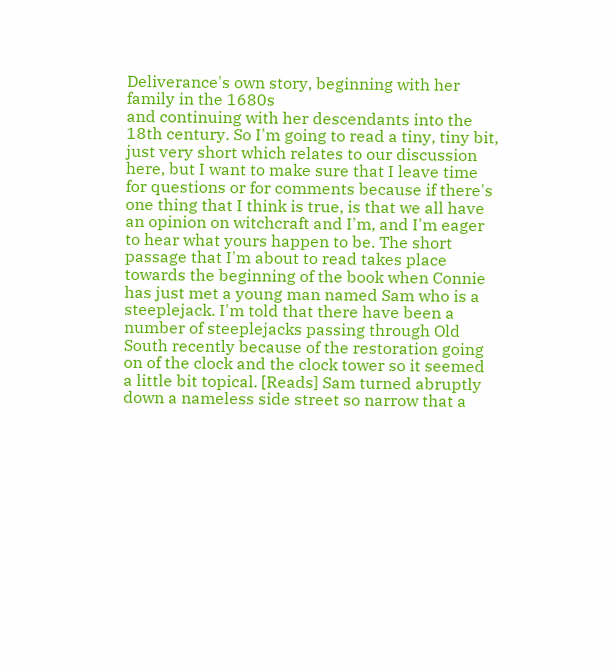Deliverance's own story, beginning with her family in the 1680s
and continuing with her descendants into the 18th century. So I'm going to read a tiny, tiny bit, just very short which relates to our discussion here, but I want to make sure that I leave time for questions or for comments because if there's one thing that I think is true, is that we all have an opinion on witchcraft and I'm, and I'm eager to hear what yours happen to be. The short passage that I'm about to read takes place towards the beginning of the book when Connie has just met a young man named Sam who is a steeplejack. I'm told that there have been a number of steeplejacks passing through Old South recently because of the restoration going on of the clock and the clock tower so it seemed a little bit topical. [Reads] Sam turned abruptly down a nameless side street so narrow that a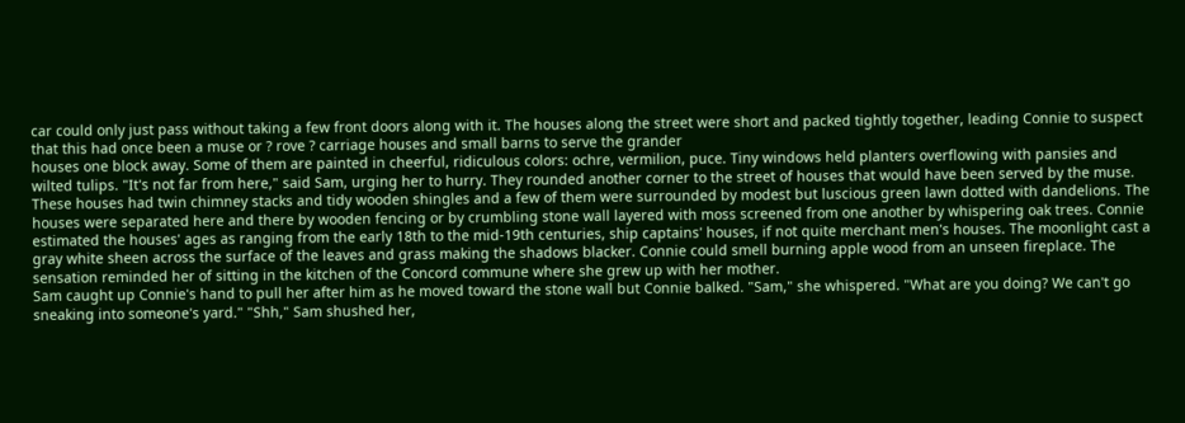car could only just pass without taking a few front doors along with it. The houses along the street were short and packed tightly together, leading Connie to suspect that this had once been a muse or ? rove ? carriage houses and small barns to serve the grander
houses one block away. Some of them are painted in cheerful, ridiculous colors: ochre, vermilion, puce. Tiny windows held planters overflowing with pansies and wilted tulips. "It's not far from here," said Sam, urging her to hurry. They rounded another corner to the street of houses that would have been served by the muse. These houses had twin chimney stacks and tidy wooden shingles and a few of them were surrounded by modest but luscious green lawn dotted with dandelions. The houses were separated here and there by wooden fencing or by crumbling stone wall layered with moss screened from one another by whispering oak trees. Connie estimated the houses' ages as ranging from the early 18th to the mid-19th centuries, ship captains' houses, if not quite merchant men's houses. The moonlight cast a gray white sheen across the surface of the leaves and grass making the shadows blacker. Connie could smell burning apple wood from an unseen fireplace. The sensation reminded her of sitting in the kitchen of the Concord commune where she grew up with her mother.
Sam caught up Connie's hand to pull her after him as he moved toward the stone wall but Connie balked. "Sam," she whispered. "What are you doing? We can't go sneaking into someone's yard." "Shh," Sam shushed her,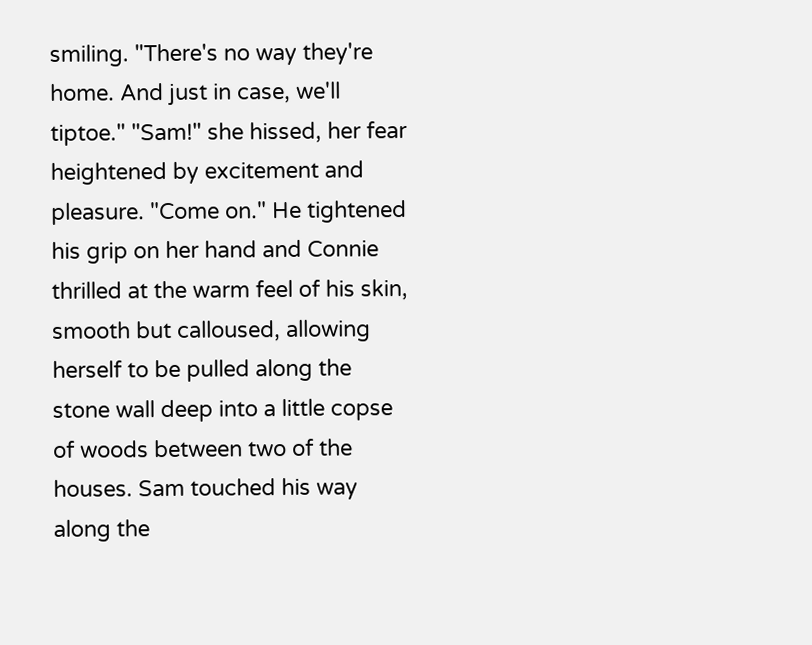smiling. "There's no way they're home. And just in case, we'll tiptoe." "Sam!" she hissed, her fear heightened by excitement and pleasure. "Come on." He tightened his grip on her hand and Connie thrilled at the warm feel of his skin, smooth but calloused, allowing herself to be pulled along the stone wall deep into a little copse of woods between two of the houses. Sam touched his way along the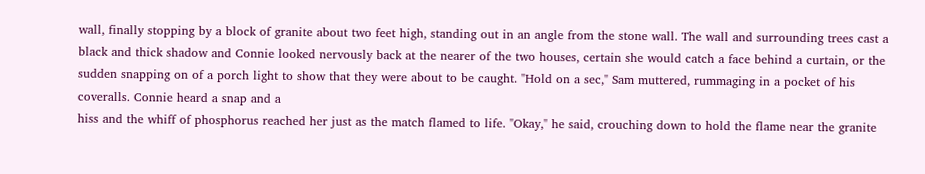wall, finally stopping by a block of granite about two feet high, standing out in an angle from the stone wall. The wall and surrounding trees cast a black and thick shadow and Connie looked nervously back at the nearer of the two houses, certain she would catch a face behind a curtain, or the sudden snapping on of a porch light to show that they were about to be caught. "Hold on a sec," Sam muttered, rummaging in a pocket of his coveralls. Connie heard a snap and a
hiss and the whiff of phosphorus reached her just as the match flamed to life. "Okay," he said, crouching down to hold the flame near the granite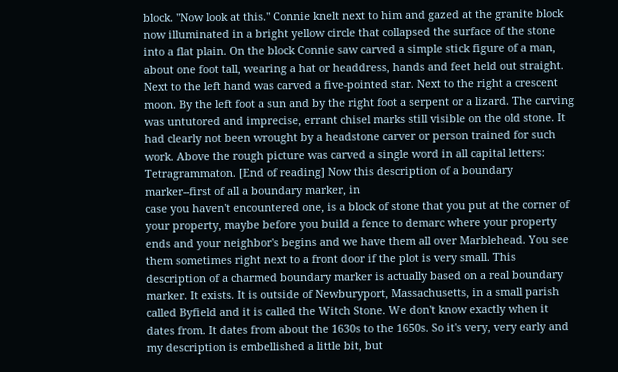block. "Now look at this." Connie knelt next to him and gazed at the granite block now illuminated in a bright yellow circle that collapsed the surface of the stone into a flat plain. On the block Connie saw carved a simple stick figure of a man, about one foot tall, wearing a hat or headdress, hands and feet held out straight. Next to the left hand was carved a five-pointed star. Next to the right a crescent moon. By the left foot a sun and by the right foot a serpent or a lizard. The carving was untutored and imprecise, errant chisel marks still visible on the old stone. It had clearly not been wrought by a headstone carver or person trained for such work. Above the rough picture was carved a single word in all capital letters: Tetragrammaton. [End of reading] Now this description of a boundary marker--first of all a boundary marker, in
case you haven't encountered one, is a block of stone that you put at the corner of your property, maybe before you build a fence to demarc where your property ends and your neighbor's begins and we have them all over Marblehead. You see them sometimes right next to a front door if the plot is very small. This description of a charmed boundary marker is actually based on a real boundary marker. It exists. It is outside of Newburyport, Massachusetts, in a small parish called Byfield and it is called the Witch Stone. We don't know exactly when it dates from. It dates from about the 1630s to the 1650s. So it's very, very early and my description is embellished a little bit, but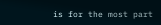is for the most part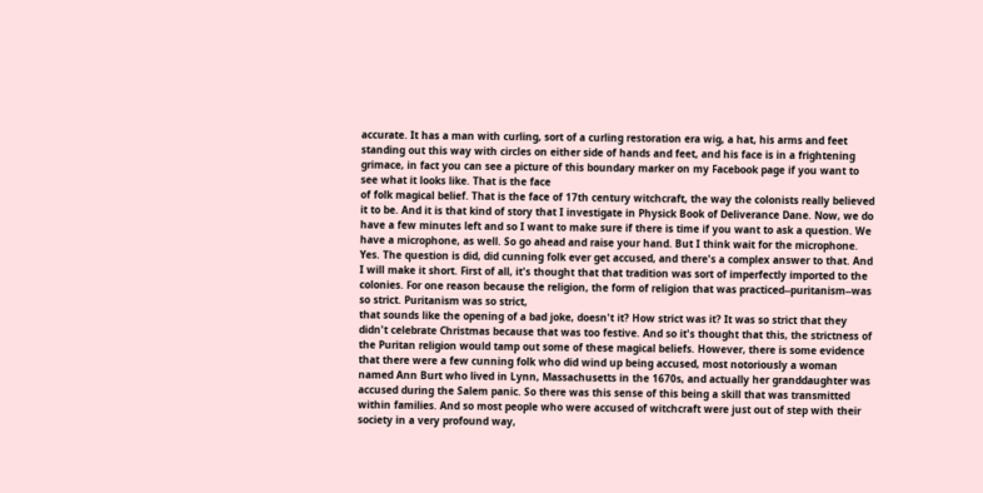accurate. It has a man with curling, sort of a curling restoration era wig, a hat, his arms and feet standing out this way with circles on either side of hands and feet, and his face is in a frightening grimace, in fact you can see a picture of this boundary marker on my Facebook page if you want to see what it looks like. That is the face
of folk magical belief. That is the face of 17th century witchcraft, the way the colonists really believed it to be. And it is that kind of story that I investigate in Physick Book of Deliverance Dane. Now, we do have a few minutes left and so I want to make sure if there is time if you want to ask a question. We have a microphone, as well. So go ahead and raise your hand. But I think wait for the microphone. Yes. The question is did, did cunning folk ever get accused, and there's a complex answer to that. And I will make it short. First of all, it's thought that that tradition was sort of imperfectly imported to the colonies. For one reason because the religion, the form of religion that was practiced--puritanism--was so strict. Puritanism was so strict,
that sounds like the opening of a bad joke, doesn't it? How strict was it? It was so strict that they didn't celebrate Christmas because that was too festive. And so it's thought that this, the strictness of the Puritan religion would tamp out some of these magical beliefs. However, there is some evidence that there were a few cunning folk who did wind up being accused, most notoriously a woman named Ann Burt who lived in Lynn, Massachusetts in the 1670s, and actually her granddaughter was accused during the Salem panic. So there was this sense of this being a skill that was transmitted within families. And so most people who were accused of witchcraft were just out of step with their society in a very profound way,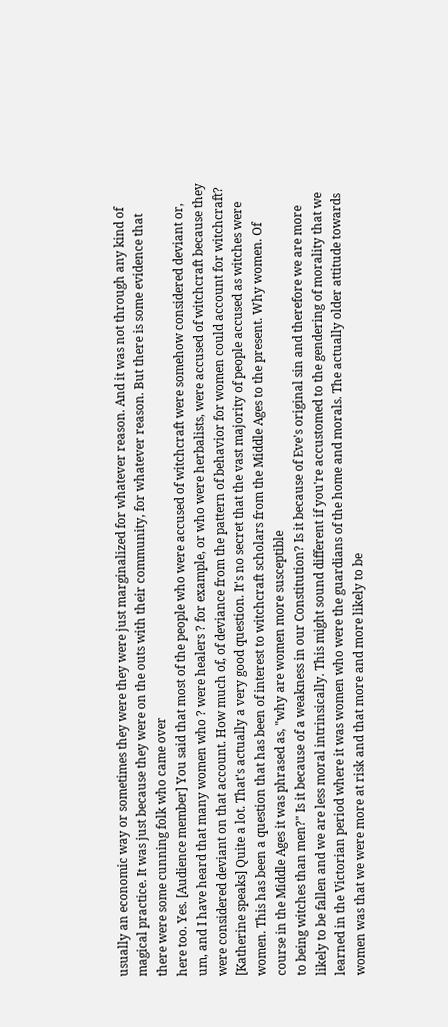usually an economic way or sometimes they were they were just marginalized for whatever reason. And it was not through any kind of magical practice. It was just because they were on the outs with their community, for whatever reason. But there is some evidence that there were some cunning folk who came over
here too. Yes. [Audience member] You said that most of the people who were accused of witchcraft were somehow considered deviant or, um, and I have heard that many women who ? were healers ? for example, or who were herbalists, were accused of witchcraft because they were considered deviant on that account. How much of, of deviance from the pattern of behavior for women could account for witchcraft? [Katherine speaks] Quite a lot. That's actually a very good question. It's no secret that the vast majority of people accused as witches were women. This has been a question that has been of interest to witchcraft scholars from the Middle Ages to the present. Why women. Of course in the Middle Ages it was phrased as, "why are women more susceptible
to being witches than men?" Is it because of a weakness in our Constitution? Is it because of Eve's original sin and therefore we are more likely to be fallen and we are less moral intrinsically. This might sound different if you're accustomed to the gendering of morality that we learned in the Victorian period where it was women who were the guardians of the home and morals. The actually older attitude towards women was that we were more at risk and that more and more likely to be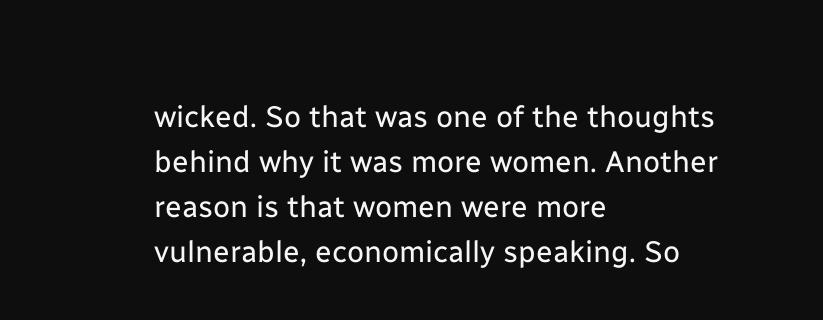wicked. So that was one of the thoughts behind why it was more women. Another reason is that women were more vulnerable, economically speaking. So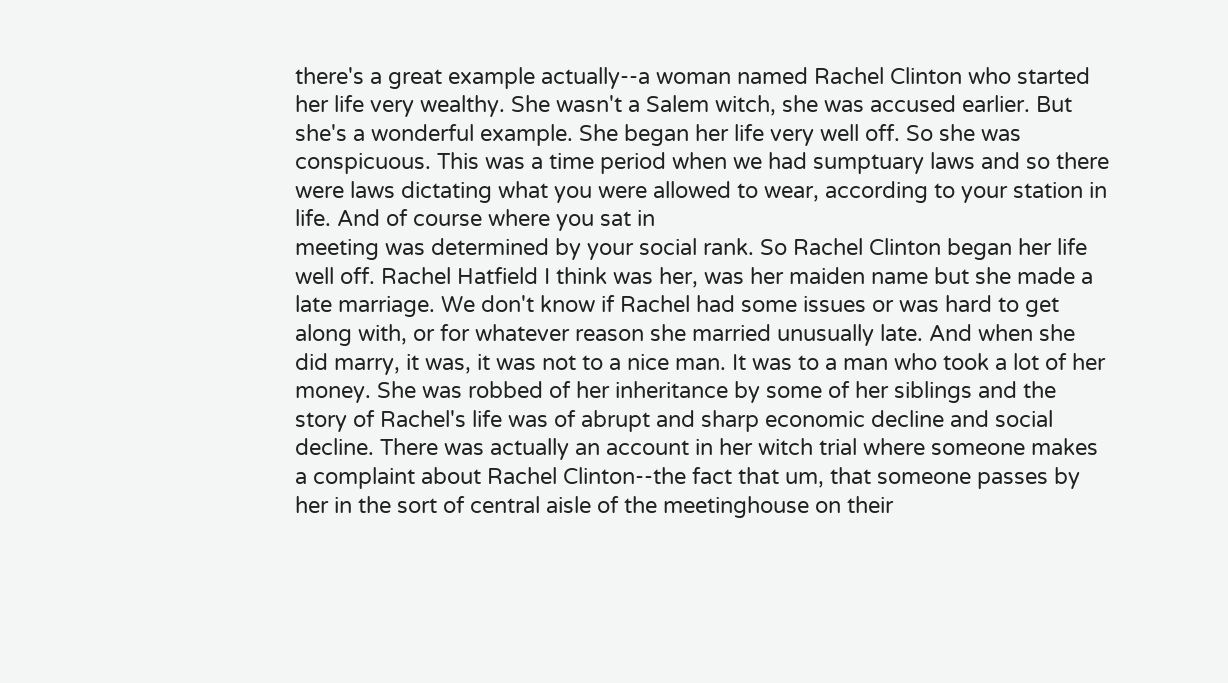there's a great example actually--a woman named Rachel Clinton who started her life very wealthy. She wasn't a Salem witch, she was accused earlier. But she's a wonderful example. She began her life very well off. So she was conspicuous. This was a time period when we had sumptuary laws and so there were laws dictating what you were allowed to wear, according to your station in life. And of course where you sat in
meeting was determined by your social rank. So Rachel Clinton began her life well off. Rachel Hatfield I think was her, was her maiden name but she made a late marriage. We don't know if Rachel had some issues or was hard to get along with, or for whatever reason she married unusually late. And when she did marry, it was, it was not to a nice man. It was to a man who took a lot of her money. She was robbed of her inheritance by some of her siblings and the story of Rachel's life was of abrupt and sharp economic decline and social decline. There was actually an account in her witch trial where someone makes a complaint about Rachel Clinton--the fact that um, that someone passes by her in the sort of central aisle of the meetinghouse on their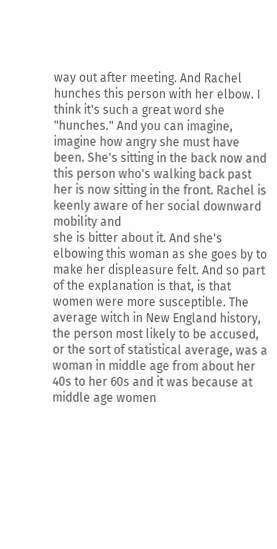way out after meeting. And Rachel hunches this person with her elbow. I think it's such a great word she "hunches." And you can imagine, imagine how angry she must have been. She's sitting in the back now and this person who's walking back past her is now sitting in the front. Rachel is keenly aware of her social downward mobility and
she is bitter about it. And she's elbowing this woman as she goes by to make her displeasure felt. And so part of the explanation is that, is that women were more susceptible. The average witch in New England history, the person most likely to be accused, or the sort of statistical average, was a woman in middle age from about her 40s to her 60s and it was because at middle age women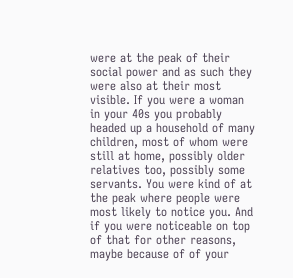were at the peak of their social power and as such they were also at their most visible. If you were a woman in your 40s you probably headed up a household of many children, most of whom were still at home, possibly older relatives too, possibly some servants. You were kind of at the peak where people were most likely to notice you. And if you were noticeable on top of that for other reasons, maybe because of of your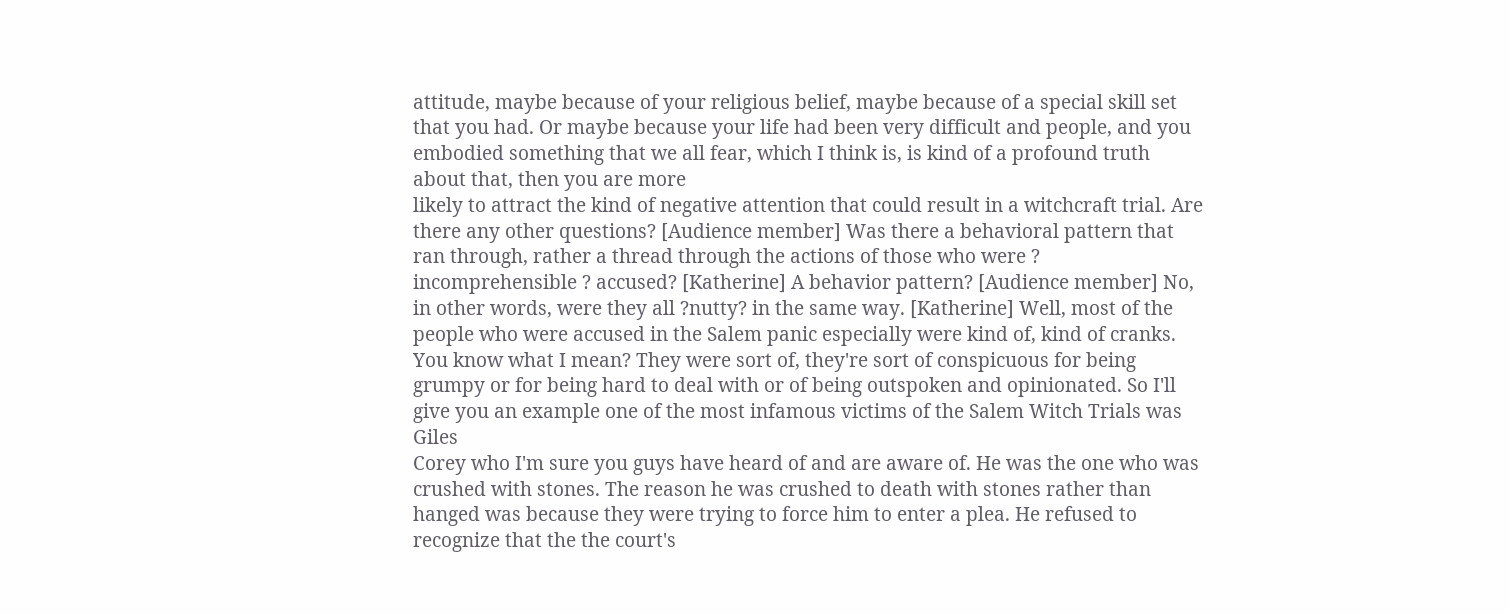attitude, maybe because of your religious belief, maybe because of a special skill set that you had. Or maybe because your life had been very difficult and people, and you embodied something that we all fear, which I think is, is kind of a profound truth about that, then you are more
likely to attract the kind of negative attention that could result in a witchcraft trial. Are there any other questions? [Audience member] Was there a behavioral pattern that ran through, rather a thread through the actions of those who were ? incomprehensible ? accused? [Katherine] A behavior pattern? [Audience member] No, in other words, were they all ?nutty? in the same way. [Katherine] Well, most of the people who were accused in the Salem panic especially were kind of, kind of cranks. You know what I mean? They were sort of, they're sort of conspicuous for being grumpy or for being hard to deal with or of being outspoken and opinionated. So I'll give you an example one of the most infamous victims of the Salem Witch Trials was Giles
Corey who I'm sure you guys have heard of and are aware of. He was the one who was crushed with stones. The reason he was crushed to death with stones rather than hanged was because they were trying to force him to enter a plea. He refused to recognize that the the court's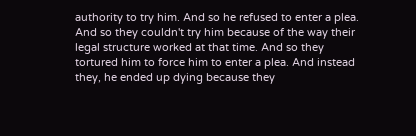authority to try him. And so he refused to enter a plea. And so they couldn't try him because of the way their legal structure worked at that time. And so they tortured him to force him to enter a plea. And instead they, he ended up dying because they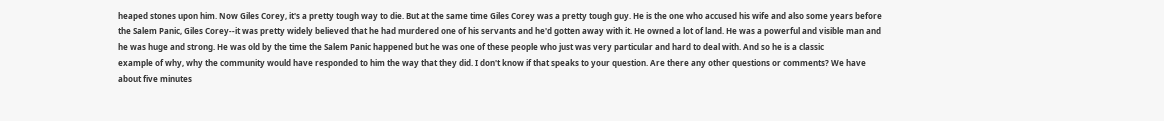heaped stones upon him. Now Giles Corey, it's a pretty tough way to die. But at the same time Giles Corey was a pretty tough guy. He is the one who accused his wife and also some years before the Salem Panic, Giles Corey--it was pretty widely believed that he had murdered one of his servants and he'd gotten away with it. He owned a lot of land. He was a powerful and visible man and he was huge and strong. He was old by the time the Salem Panic happened but he was one of these people who just was very particular and hard to deal with. And so he is a classic
example of why, why the community would have responded to him the way that they did. I don't know if that speaks to your question. Are there any other questions or comments? We have about five minutes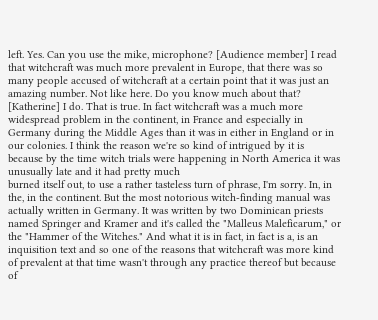left. Yes. Can you use the mike, microphone? [Audience member] I read that witchcraft was much more prevalent in Europe, that there was so many people accused of witchcraft at a certain point that it was just an amazing number. Not like here. Do you know much about that? [Katherine] I do. That is true. In fact witchcraft was a much more widespread problem in the continent, in France and especially in Germany during the Middle Ages than it was in either in England or in our colonies. I think the reason we're so kind of intrigued by it is because by the time witch trials were happening in North America it was unusually late and it had pretty much
burned itself out, to use a rather tasteless turn of phrase, I'm sorry. In, in the, in the continent. But the most notorious witch-finding manual was actually written in Germany. It was written by two Dominican priests named Springer and Kramer and it's called the "Malleus Maleficarum," or the "Hammer of the Witches." And what it is in fact, in fact is a, is an inquisition text and so one of the reasons that witchcraft was more kind of prevalent at that time wasn't through any practice thereof but because of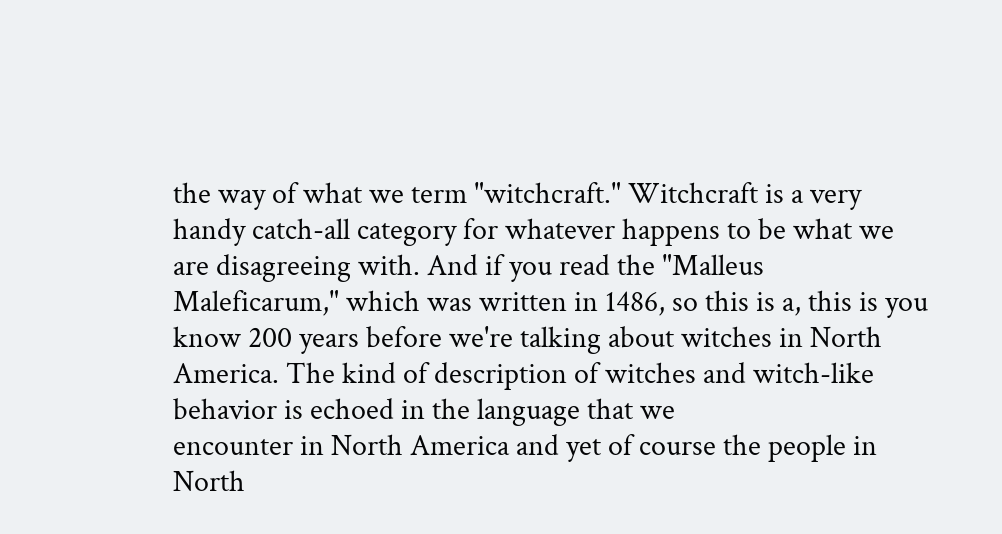the way of what we term "witchcraft." Witchcraft is a very handy catch-all category for whatever happens to be what we are disagreeing with. And if you read the "Malleus Maleficarum," which was written in 1486, so this is a, this is you know 200 years before we're talking about witches in North America. The kind of description of witches and witch-like behavior is echoed in the language that we
encounter in North America and yet of course the people in North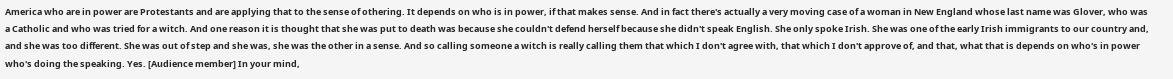America who are in power are Protestants and are applying that to the sense of othering. It depends on who is in power, if that makes sense. And in fact there's actually a very moving case of a woman in New England whose last name was Glover, who was a Catholic and who was tried for a witch. And one reason it is thought that she was put to death was because she couldn't defend herself because she didn't speak English. She only spoke Irish. She was one of the early Irish immigrants to our country and, and she was too different. She was out of step and she was, she was the other in a sense. And so calling someone a witch is really calling them that which I don't agree with, that which I don't approve of, and that, what that is depends on who's in power who's doing the speaking. Yes. [Audience member] In your mind,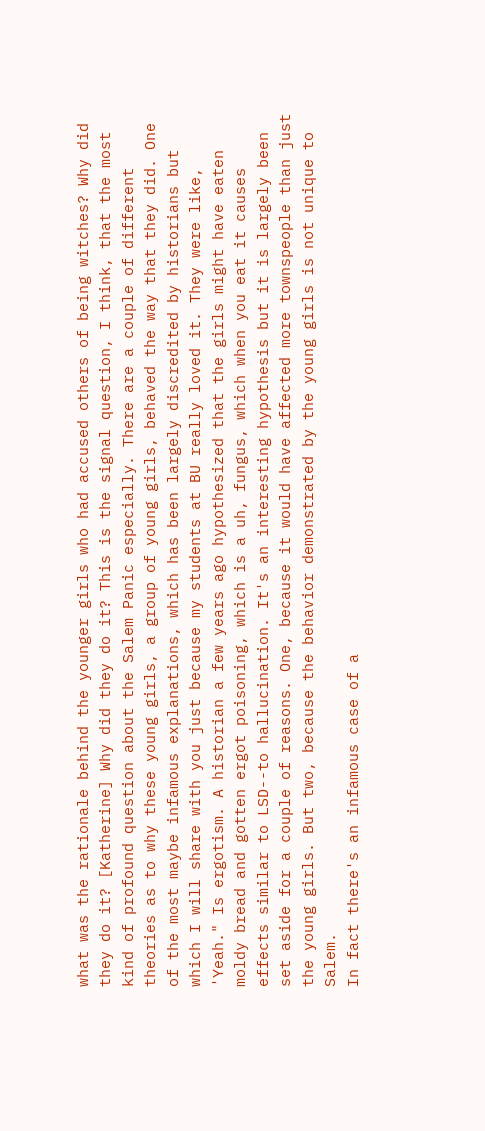what was the rationale behind the younger girls who had accused others of being witches? Why did they do it? [Katherine] Why did they do it? This is the signal question, I think, that the most kind of profound question about the Salem Panic especially. There are a couple of different theories as to why these young girls, a group of young girls, behaved the way that they did. One of the most maybe infamous explanations, which has been largely discredited by historians but which I will share with you just because my students at BU really loved it. They were like, 'Yeah." Is ergotism. A historian a few years ago hypothesized that the girls might have eaten moldy bread and gotten ergot poisoning, which is a uh, fungus, which when you eat it causes effects similar to LSD--to hallucination. It's an interesting hypothesis but it is largely been set aside for a couple of reasons. One, because it would have affected more townspeople than just the young girls. But two, because the behavior demonstrated by the young girls is not unique to Salem.
In fact there's an infamous case of a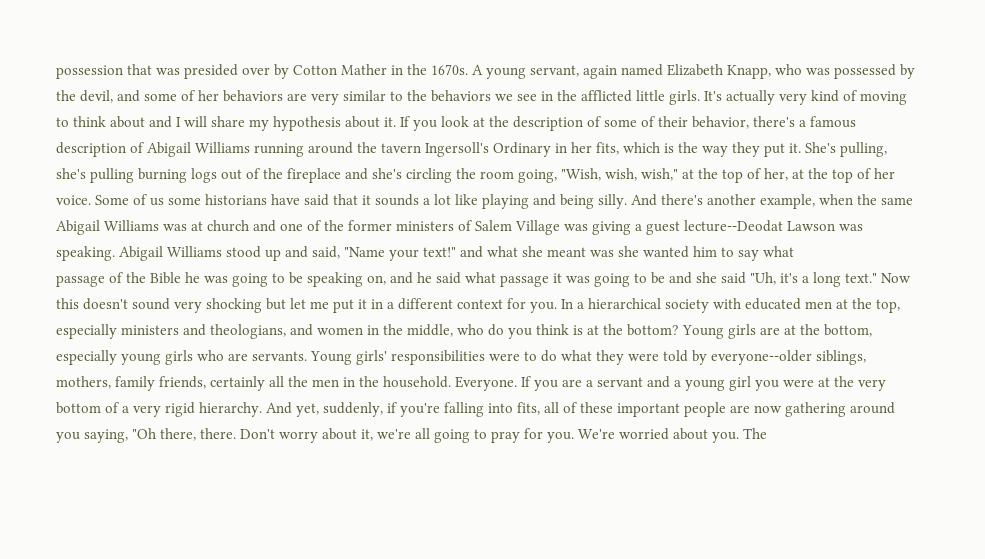possession that was presided over by Cotton Mather in the 1670s. A young servant, again named Elizabeth Knapp, who was possessed by the devil, and some of her behaviors are very similar to the behaviors we see in the afflicted little girls. It's actually very kind of moving to think about and I will share my hypothesis about it. If you look at the description of some of their behavior, there's a famous description of Abigail Williams running around the tavern Ingersoll's Ordinary in her fits, which is the way they put it. She's pulling, she's pulling burning logs out of the fireplace and she's circling the room going, "Wish, wish, wish," at the top of her, at the top of her voice. Some of us some historians have said that it sounds a lot like playing and being silly. And there's another example, when the same Abigail Williams was at church and one of the former ministers of Salem Village was giving a guest lecture--Deodat Lawson was speaking. Abigail Williams stood up and said, "Name your text!" and what she meant was she wanted him to say what
passage of the Bible he was going to be speaking on, and he said what passage it was going to be and she said "Uh, it's a long text." Now this doesn't sound very shocking but let me put it in a different context for you. In a hierarchical society with educated men at the top, especially ministers and theologians, and women in the middle, who do you think is at the bottom? Young girls are at the bottom, especially young girls who are servants. Young girls' responsibilities were to do what they were told by everyone--older siblings, mothers, family friends, certainly all the men in the household. Everyone. If you are a servant and a young girl you were at the very bottom of a very rigid hierarchy. And yet, suddenly, if you're falling into fits, all of these important people are now gathering around you saying, "Oh there, there. Don't worry about it, we're all going to pray for you. We're worried about you. The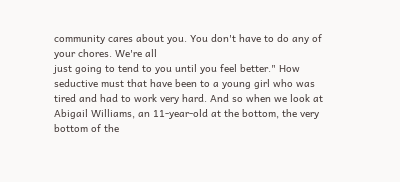community cares about you. You don't have to do any of your chores. We're all
just going to tend to you until you feel better." How seductive must that have been to a young girl who was tired and had to work very hard. And so when we look at Abigail Williams, an 11-year-old at the bottom, the very bottom of the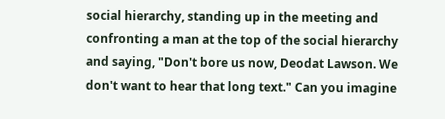social hierarchy, standing up in the meeting and confronting a man at the top of the social hierarchy and saying, "Don't bore us now, Deodat Lawson. We don't want to hear that long text." Can you imagine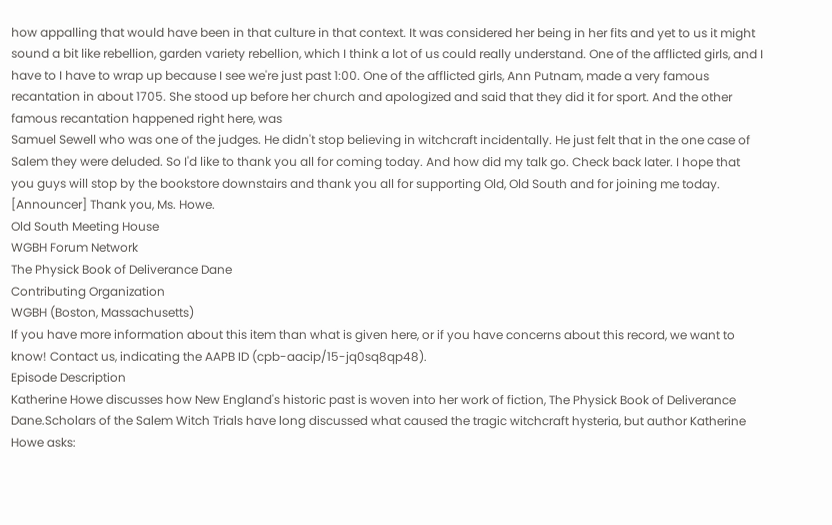how appalling that would have been in that culture in that context. It was considered her being in her fits and yet to us it might sound a bit like rebellion, garden variety rebellion, which I think a lot of us could really understand. One of the afflicted girls, and I have to I have to wrap up because I see we're just past 1:00. One of the afflicted girls, Ann Putnam, made a very famous recantation in about 1705. She stood up before her church and apologized and said that they did it for sport. And the other famous recantation happened right here, was
Samuel Sewell who was one of the judges. He didn't stop believing in witchcraft incidentally. He just felt that in the one case of Salem they were deluded. So I'd like to thank you all for coming today. And how did my talk go. Check back later. I hope that you guys will stop by the bookstore downstairs and thank you all for supporting Old, Old South and for joining me today. [Announcer] Thank you, Ms. Howe.
Old South Meeting House
WGBH Forum Network
The Physick Book of Deliverance Dane
Contributing Organization
WGBH (Boston, Massachusetts)
If you have more information about this item than what is given here, or if you have concerns about this record, we want to know! Contact us, indicating the AAPB ID (cpb-aacip/15-jq0sq8qp48).
Episode Description
Katherine Howe discusses how New England's historic past is woven into her work of fiction, The Physick Book of Deliverance Dane.Scholars of the Salem Witch Trials have long discussed what caused the tragic witchcraft hysteria, but author Katherine Howe asks: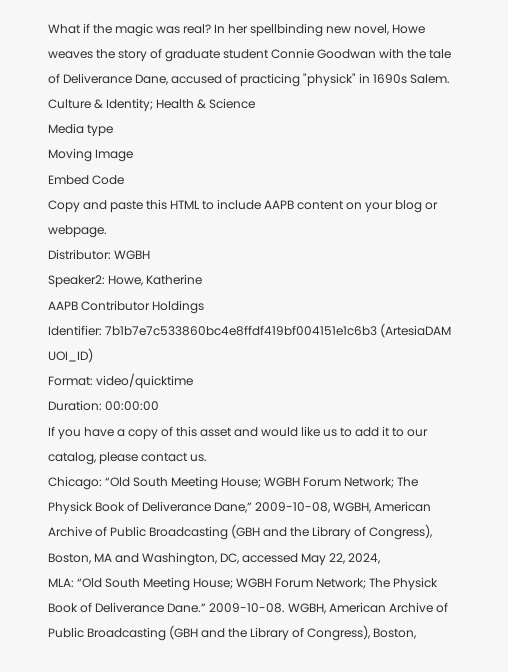What if the magic was real? In her spellbinding new novel, Howe weaves the story of graduate student Connie Goodwan with the tale of Deliverance Dane, accused of practicing "physick" in 1690s Salem.
Culture & Identity; Health & Science
Media type
Moving Image
Embed Code
Copy and paste this HTML to include AAPB content on your blog or webpage.
Distributor: WGBH
Speaker2: Howe, Katherine
AAPB Contributor Holdings
Identifier: 7b1b7e7c533860bc4e8ffdf419bf004151e1c6b3 (ArtesiaDAM UOI_ID)
Format: video/quicktime
Duration: 00:00:00
If you have a copy of this asset and would like us to add it to our catalog, please contact us.
Chicago: “Old South Meeting House; WGBH Forum Network; The Physick Book of Deliverance Dane,” 2009-10-08, WGBH, American Archive of Public Broadcasting (GBH and the Library of Congress), Boston, MA and Washington, DC, accessed May 22, 2024,
MLA: “Old South Meeting House; WGBH Forum Network; The Physick Book of Deliverance Dane.” 2009-10-08. WGBH, American Archive of Public Broadcasting (GBH and the Library of Congress), Boston,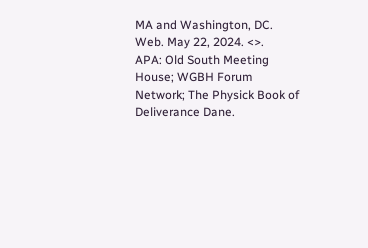MA and Washington, DC. Web. May 22, 2024. <>.
APA: Old South Meeting House; WGBH Forum Network; The Physick Book of Deliverance Dane.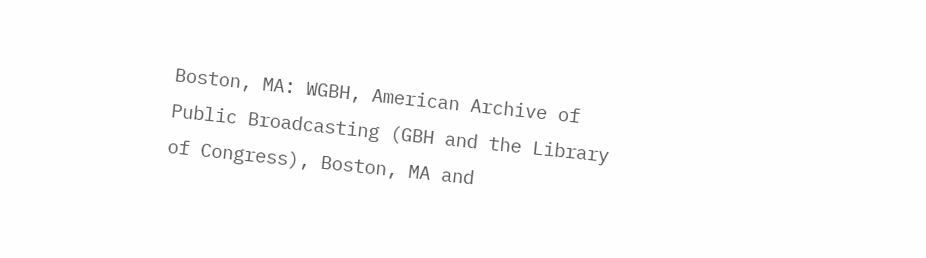Boston, MA: WGBH, American Archive of Public Broadcasting (GBH and the Library of Congress), Boston, MA and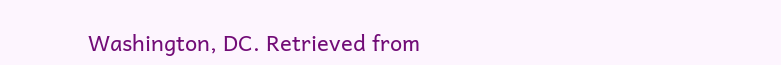Washington, DC. Retrieved from